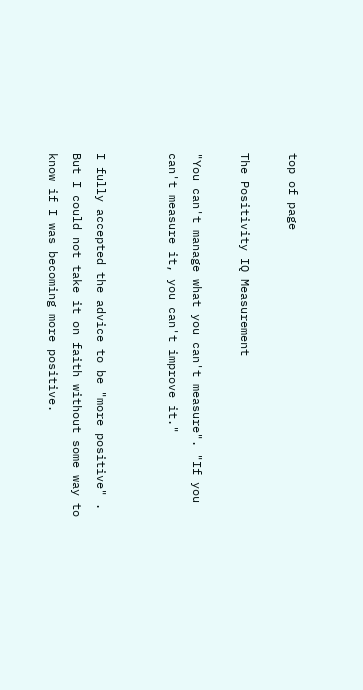top of page

The Positivity IQ Measurement

"You can't manage what you can't measure". "If you can't measure it, you can't improve it."


I fully accepted the advice to be "more positive" . But I could not take it on faith without some way to know if I was becoming more positive.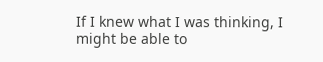If I knew what I was thinking, I might be able to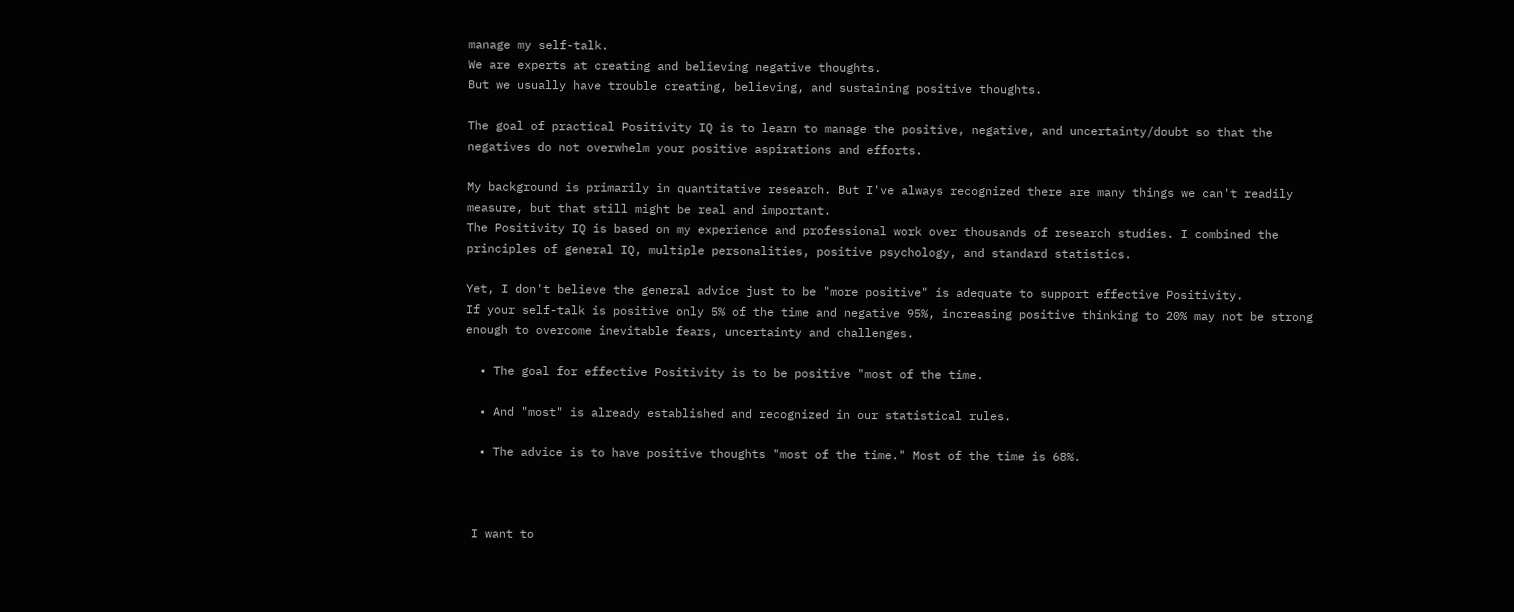manage my self-talk.
We are experts at creating and believing negative thoughts.
But we usually have trouble creating, believing, and sustaining positive thoughts.

The goal of practical Positivity IQ is to learn to manage the positive, negative, and uncertainty/doubt so that the negatives do not overwhelm your positive aspirations and efforts.

My background is primarily in quantitative research. But I've always recognized there are many things we can't readily measure, but that still might be real and important.
The Positivity IQ is based on my experience and professional work over thousands of research studies. I combined the principles of general IQ, multiple personalities, positive psychology, and standard statistics.

Yet, I don't believe the general advice just to be "more positive" is adequate to support effective Positivity.
If your self-talk is positive only 5% of the time and negative 95%, increasing positive thinking to 20% may not be strong enough to overcome inevitable fears, uncertainty and challenges.

  • The goal for effective Positivity is to be positive "most of the time.

  • And "most" is already established and recognized in our statistical rules.

  • The advice is to have positive thoughts "most of the time." Most of the time is 68%.



 I want to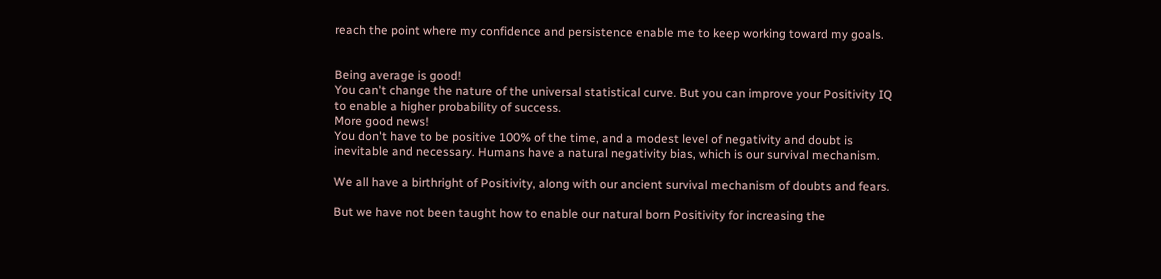reach the point where my confidence and persistence enable me to keep working toward my goals.


Being average is good!
You can't change the nature of the universal statistical curve. But you can improve your Positivity IQ to enable a higher probability of success.
More good news!
You don't have to be positive 100% of the time, and a modest level of negativity and doubt is inevitable and necessary. Humans have a natural negativity bias, which is our survival mechanism.

We all have a birthright of Positivity, along with our ancient survival mechanism of doubts and fears.

But we have not been taught how to enable our natural born Positivity for increasing the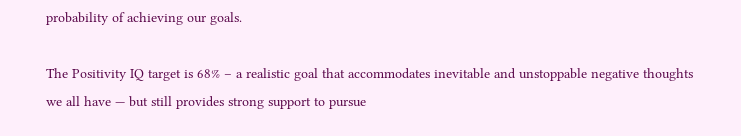probability of achieving our goals.

The Positivity IQ target is 68% – a realistic goal that accommodates inevitable and unstoppable negative thoughts we all have — but still provides strong support to pursue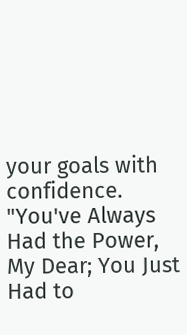your goals with confidence.
"You've Always Had the Power, My Dear; You Just Had to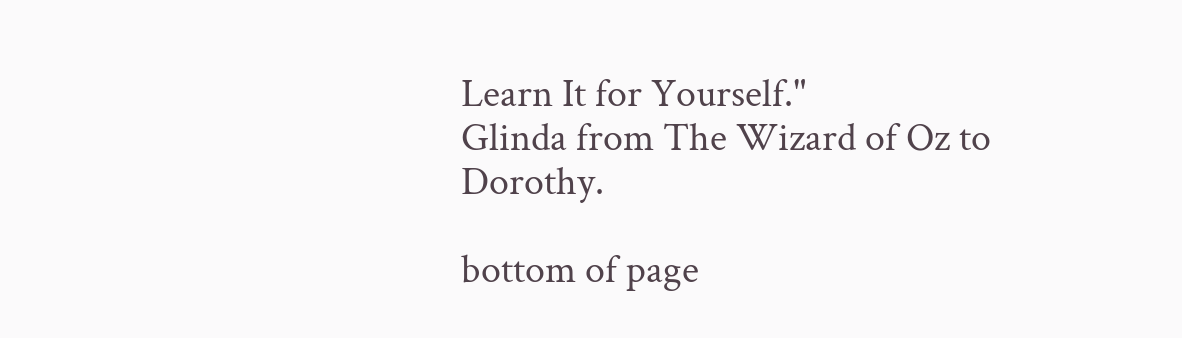Learn It for Yourself."
Glinda from The Wizard of Oz to Dorothy.

bottom of page